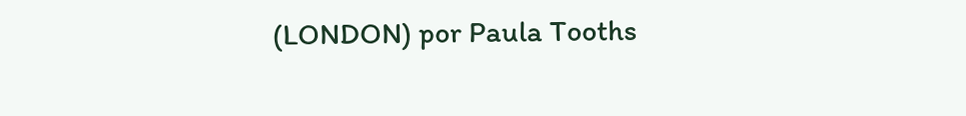(LONDON) por Paula Tooths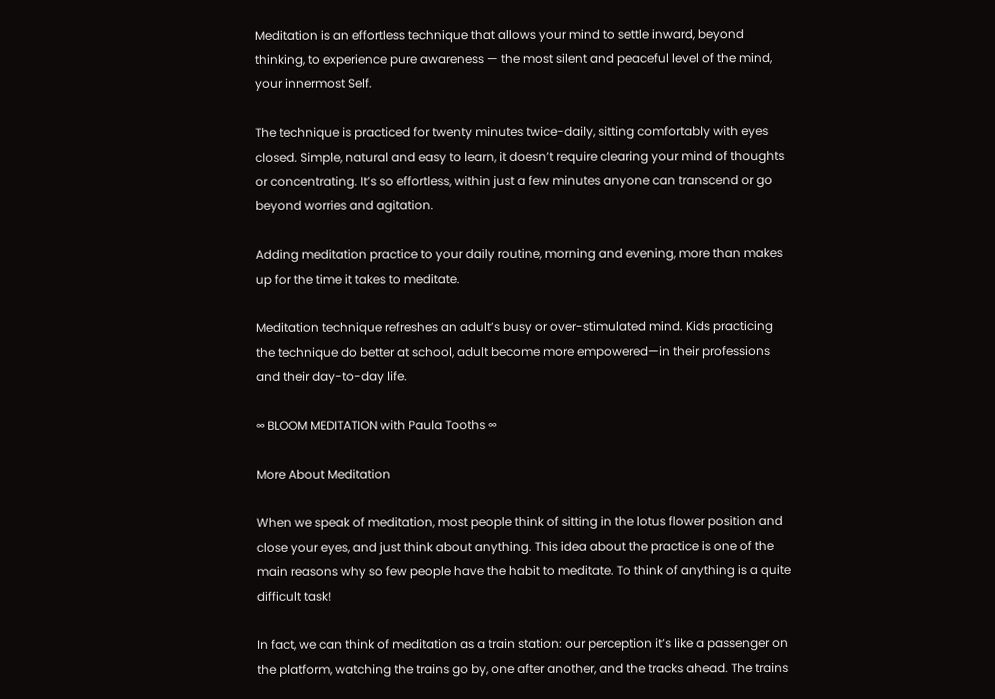Meditation is an effortless technique that allows your mind to settle inward, beyond thinking, to experience pure awareness — the most silent and peaceful level of the mind, your innermost Self.

The technique is practiced for twenty minutes twice-daily, sitting comfortably with eyes closed. Simple, natural and easy to learn, it doesn’t require clearing your mind of thoughts or concentrating. It’s so effortless, within just a few minutes anyone can transcend or go beyond worries and agitation.

Adding meditation practice to your daily routine, morning and evening, more than makes up for the time it takes to meditate.

Meditation technique refreshes an adult’s busy or over-stimulated mind. Kids practicing the technique do better at school, adult become more empowered—in their professions and their day-to-day life.

∞ BLOOM MEDITATION with Paula Tooths ∞

More About Meditation

When we speak of meditation, most people think of sitting in the lotus flower position and close your eyes, and just think about anything. This idea about the practice is one of the main reasons why so few people have the habit to meditate. To think of anything is a quite difficult task!

In fact, we can think of meditation as a train station: our perception it’s like a passenger on the platform, watching the trains go by, one after another, and the tracks ahead. The trains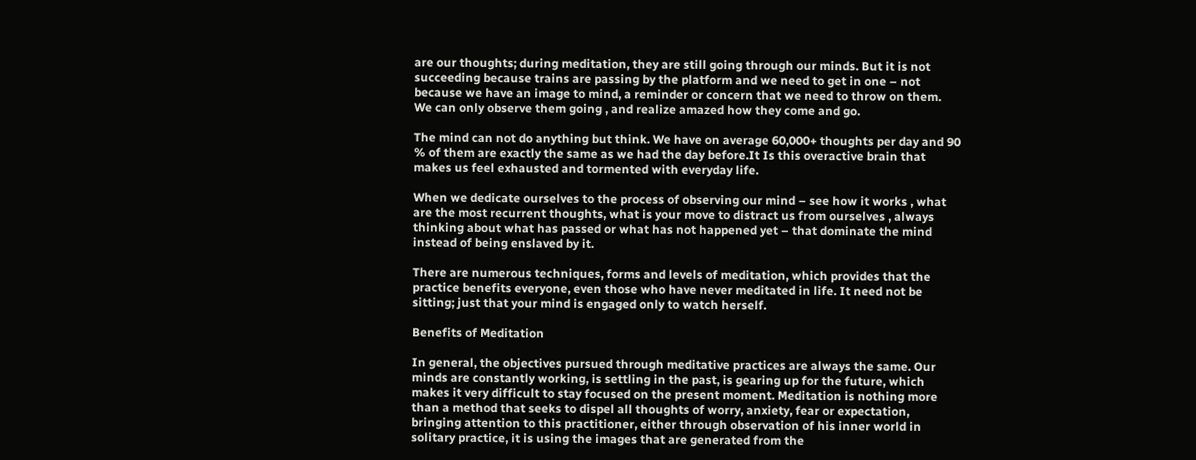are our thoughts; during meditation, they are still going through our minds. But it is not succeeding because trains are passing by the platform and we need to get in one – not because we have an image to mind, a reminder or concern that we need to throw on them. We can only observe them going , and realize amazed how they come and go.

The mind can not do anything but think. We have on average 60,000+ thoughts per day and 90 % of them are exactly the same as we had the day before.It Is this overactive brain that makes us feel exhausted and tormented with everyday life.

When we dedicate ourselves to the process of observing our mind – see how it works , what are the most recurrent thoughts, what is your move to distract us from ourselves , always thinking about what has passed or what has not happened yet – that dominate the mind instead of being enslaved by it.

There are numerous techniques, forms and levels of meditation, which provides that the practice benefits everyone, even those who have never meditated in life. It need not be sitting; just that your mind is engaged only to watch herself.

Benefits of Meditation

In general, the objectives pursued through meditative practices are always the same. Our minds are constantly working, is settling in the past, is gearing up for the future, which makes it very difficult to stay focused on the present moment. Meditation is nothing more than a method that seeks to dispel all thoughts of worry, anxiety, fear or expectation, bringing attention to this practitioner, either through observation of his inner world in solitary practice, it is using the images that are generated from the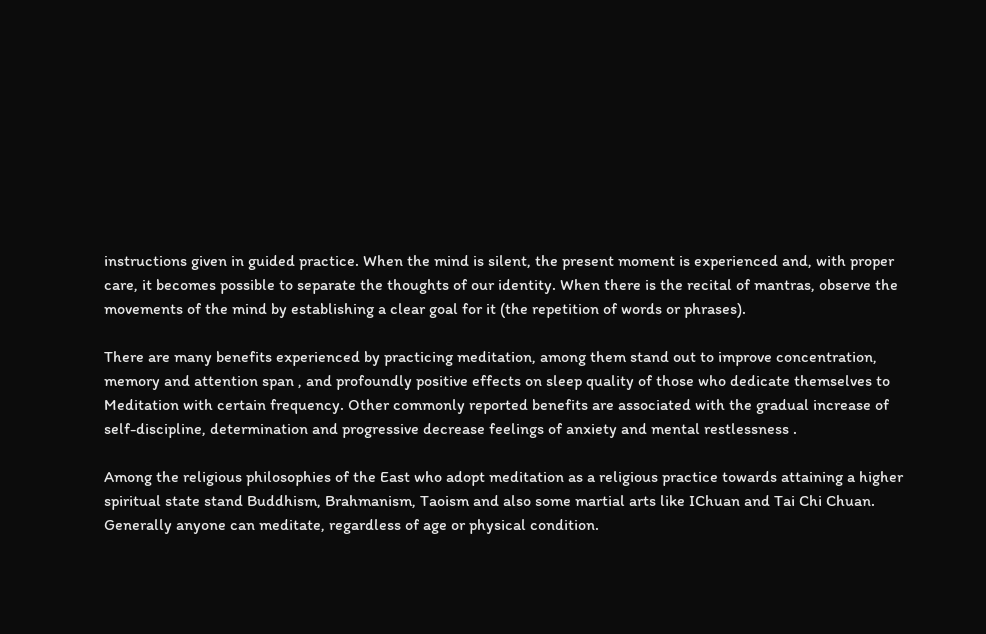instructions given in guided practice. When the mind is silent, the present moment is experienced and, with proper care, it becomes possible to separate the thoughts of our identity. When there is the recital of mantras, observe the movements of the mind by establishing a clear goal for it (the repetition of words or phrases).

There are many benefits experienced by practicing meditation, among them stand out to improve concentration, memory and attention span , and profoundly positive effects on sleep quality of those who dedicate themselves to Meditation with certain frequency. Other commonly reported benefits are associated with the gradual increase of self-discipline, determination and progressive decrease feelings of anxiety and mental restlessness .

Among the religious philosophies of the East who adopt meditation as a religious practice towards attaining a higher spiritual state stand Buddhism, Brahmanism, Taoism and also some martial arts like IChuan and Tai Chi Chuan. Generally anyone can meditate, regardless of age or physical condition.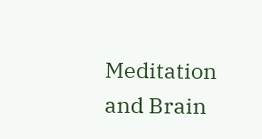Meditation and Brain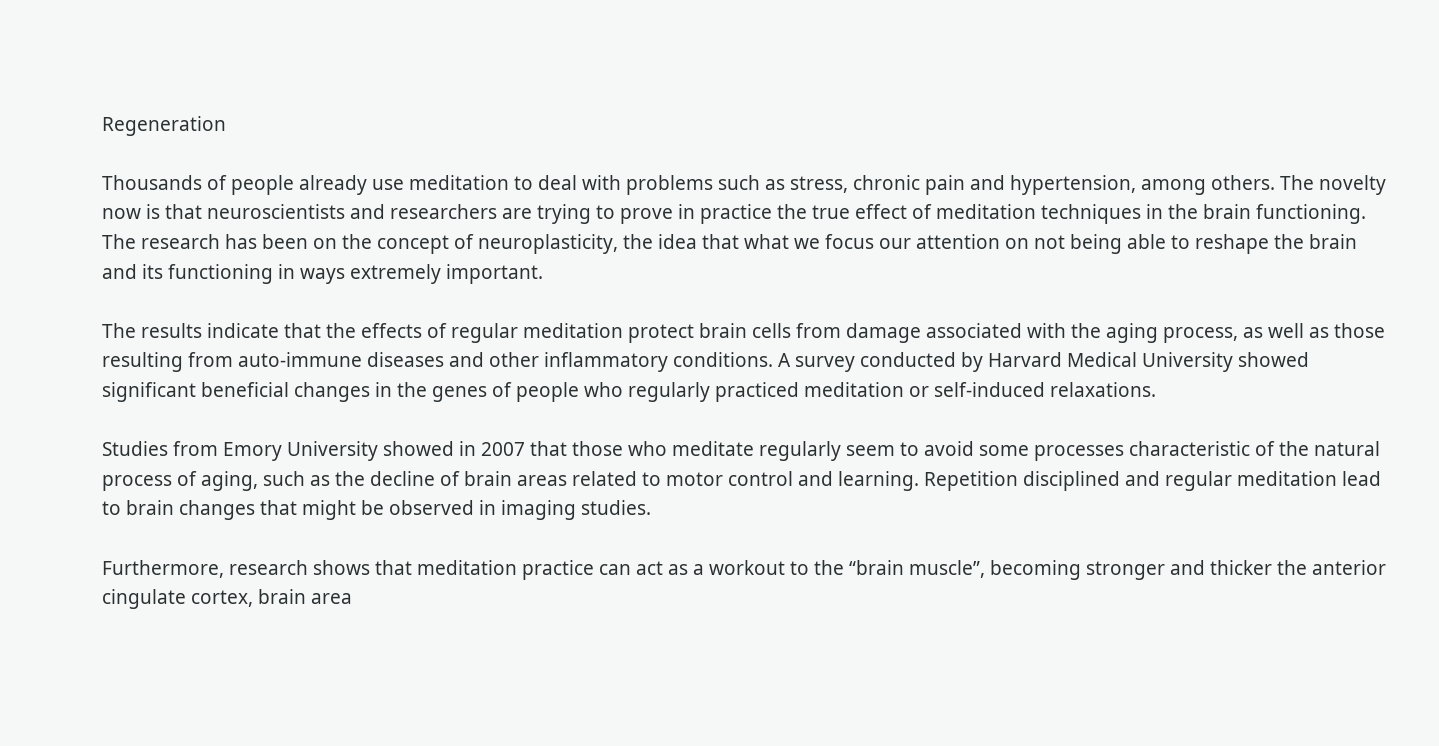Regeneration

Thousands of people already use meditation to deal with problems such as stress, chronic pain and hypertension, among others. The novelty now is that neuroscientists and researchers are trying to prove in practice the true effect of meditation techniques in the brain functioning. The research has been on the concept of neuroplasticity, the idea that what we focus our attention on not being able to reshape the brain and its functioning in ways extremely important.

The results indicate that the effects of regular meditation protect brain cells from damage associated with the aging process, as well as those resulting from auto-immune diseases and other inflammatory conditions. A survey conducted by Harvard Medical University showed significant beneficial changes in the genes of people who regularly practiced meditation or self-induced relaxations.

Studies from Emory University showed in 2007 that those who meditate regularly seem to avoid some processes characteristic of the natural process of aging, such as the decline of brain areas related to motor control and learning. Repetition disciplined and regular meditation lead to brain changes that might be observed in imaging studies.

Furthermore, research shows that meditation practice can act as a workout to the “brain muscle”, becoming stronger and thicker the anterior cingulate cortex, brain area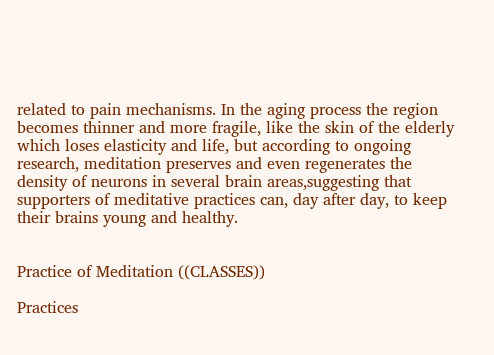related to pain mechanisms. In the aging process the region becomes thinner and more fragile, like the skin of the elderly which loses elasticity and life, but according to ongoing research, meditation preserves and even regenerates the density of neurons in several brain areas,suggesting that supporters of meditative practices can, day after day, to keep their brains young and healthy.


Practice of Meditation ((CLASSES))

Practices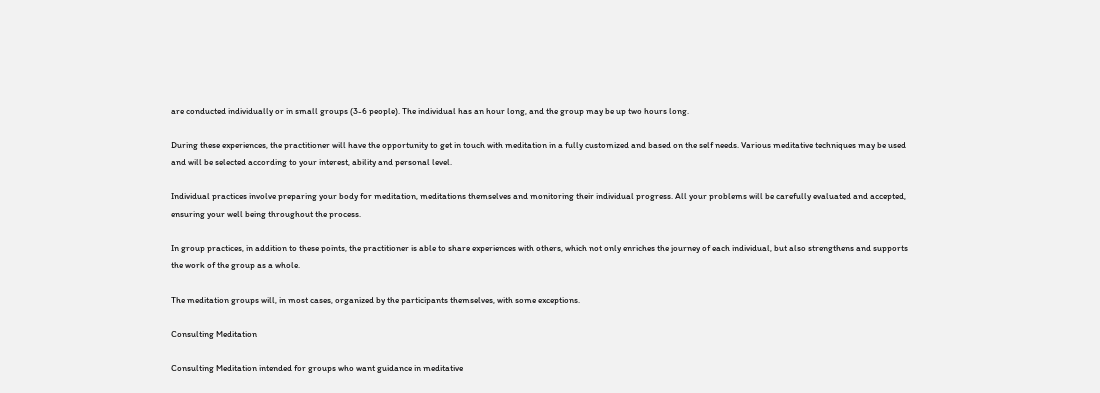are conducted individually or in small groups (3-6 people). The individual has an hour long, and the group may be up two hours long.

During these experiences, the practitioner will have the opportunity to get in touch with meditation in a fully customized and based on the self needs. Various meditative techniques may be used and will be selected according to your interest, ability and personal level.

Individual practices involve preparing your body for meditation, meditations themselves and monitoring their individual progress. All your problems will be carefully evaluated and accepted, ensuring your well being throughout the process.

In group practices, in addition to these points, the practitioner is able to share experiences with others, which not only enriches the journey of each individual, but also strengthens and supports the work of the group as a whole.

The meditation groups will, in most cases, organized by the participants themselves, with some exceptions.

Consulting Meditation

Consulting Meditation intended for groups who want guidance in meditative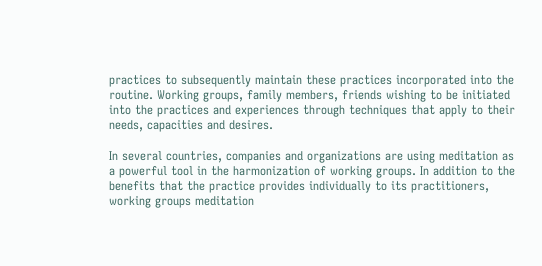practices to subsequently maintain these practices incorporated into the routine. Working groups, family members, friends wishing to be initiated into the practices and experiences through techniques that apply to their needs, capacities and desires.

In several countries, companies and organizations are using meditation as a powerful tool in the harmonization of working groups. In addition to the benefits that the practice provides individually to its practitioners, working groups meditation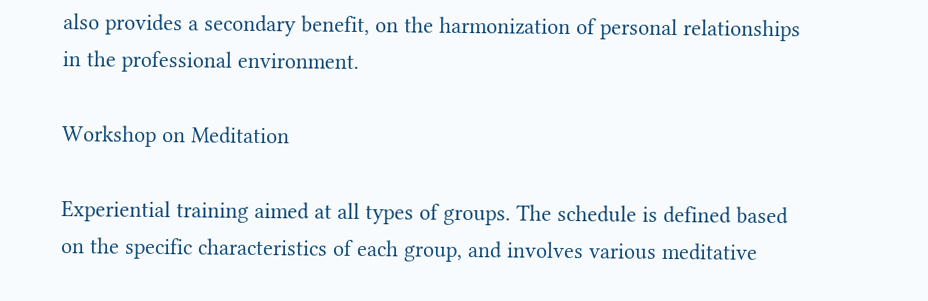also provides a secondary benefit, on the harmonization of personal relationships in the professional environment.

Workshop on Meditation

Experiential training aimed at all types of groups. The schedule is defined based on the specific characteristics of each group, and involves various meditative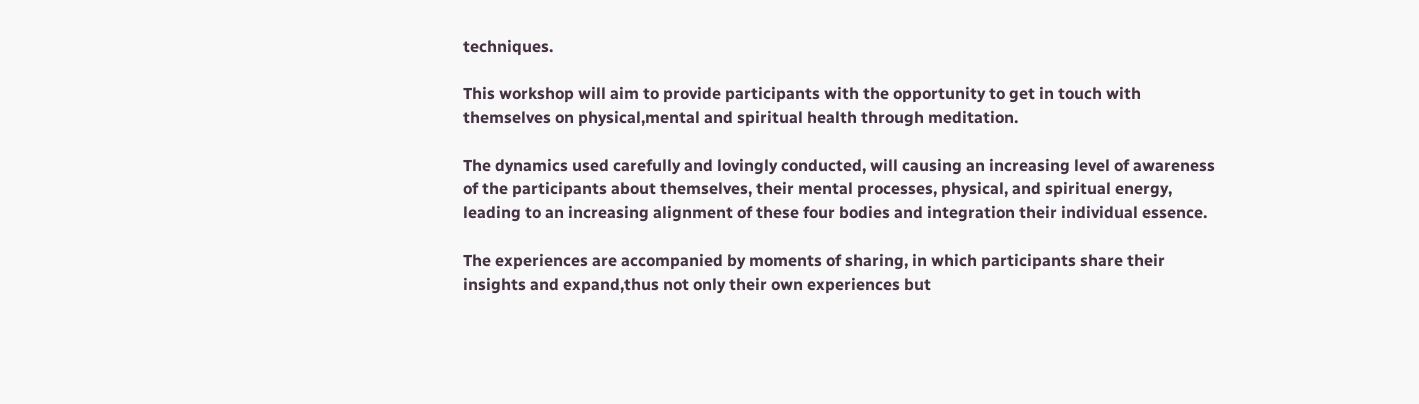techniques.

This workshop will aim to provide participants with the opportunity to get in touch with themselves on physical,mental and spiritual health through meditation.

The dynamics used carefully and lovingly conducted, will causing an increasing level of awareness of the participants about themselves, their mental processes, physical, and spiritual energy, leading to an increasing alignment of these four bodies and integration their individual essence.

The experiences are accompanied by moments of sharing, in which participants share their insights and expand,thus not only their own experiences but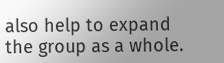also help to expand the group as a whole.